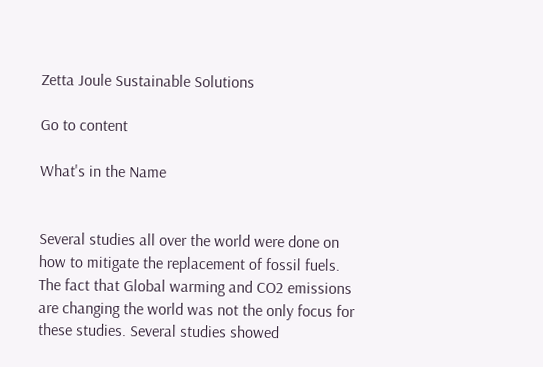Zetta Joule Sustainable Solutions

Go to content

What's in the Name


Several studies all over the world were done on how to mitigate the replacement of fossil fuels. The fact that Global warming and CO2 emissions are changing the world was not the only focus for these studies. Several studies showed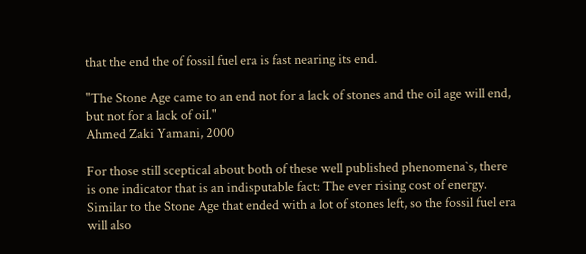that the end the of fossil fuel era is fast nearing its end.

"The Stone Age came to an end not for a lack of stones and the oil age will end, but not for a lack of oil."
Ahmed Zaki Yamani, 2000

For those still sceptical about both of these well published phenomena`s, there is one indicator that is an indisputable fact: The ever rising cost of energy. Similar to the Stone Age that ended with a lot of stones left, so the fossil fuel era will also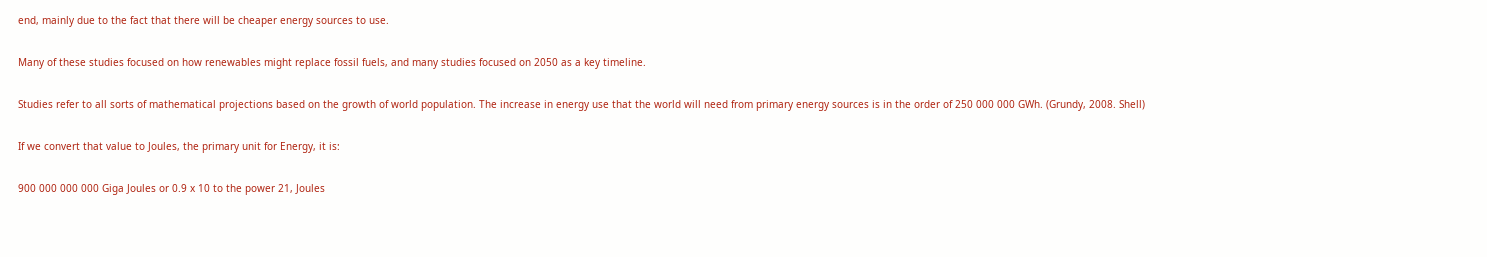end, mainly due to the fact that there will be cheaper energy sources to use.

Many of these studies focused on how renewables might replace fossil fuels, and many studies focused on 2050 as a key timeline.

Studies refer to all sorts of mathematical projections based on the growth of world population. The increase in energy use that the world will need from primary energy sources is in the order of 250 000 000 GWh. (Grundy, 2008. Shell)

If we convert that value to Joules, the primary unit for Energy, it is:

900 000 000 000 Giga Joules or 0.9 x 10 to the power 21, Joules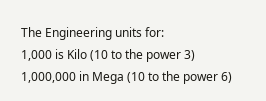The Engineering units for:
1,000 is Kilo (10 to the power 3)
1,000,000 in Mega (10 to the power 6)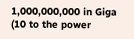1,000,000,000 in Giga (10 to the power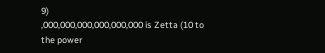9)
,000,000,000,000,000,000 is Zetta (10 to the power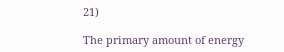21)

The primary amount of energy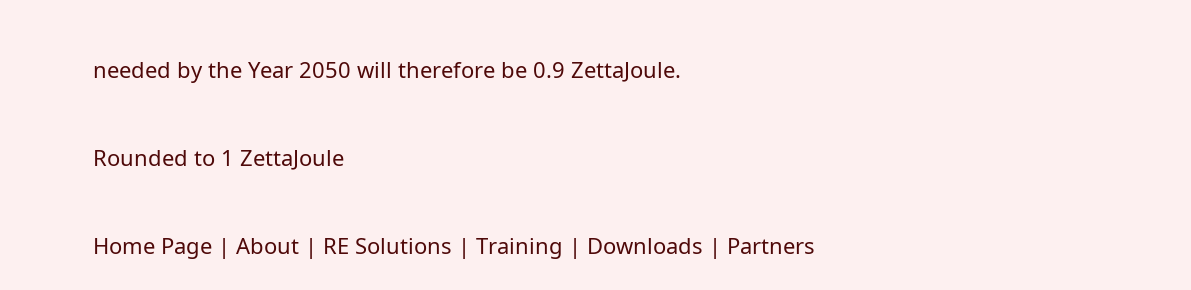needed by the Year 2050 will therefore be 0.9 ZettaJoule.

Rounded to 1 ZettaJoule

Home Page | About | RE Solutions | Training | Downloads | Partners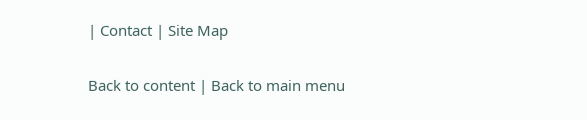| Contact | Site Map


Back to content | Back to main menu